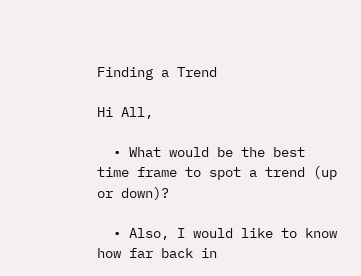Finding a Trend

Hi All,

  • What would be the best time frame to spot a trend (up or down)?

  • Also, I would like to know how far back in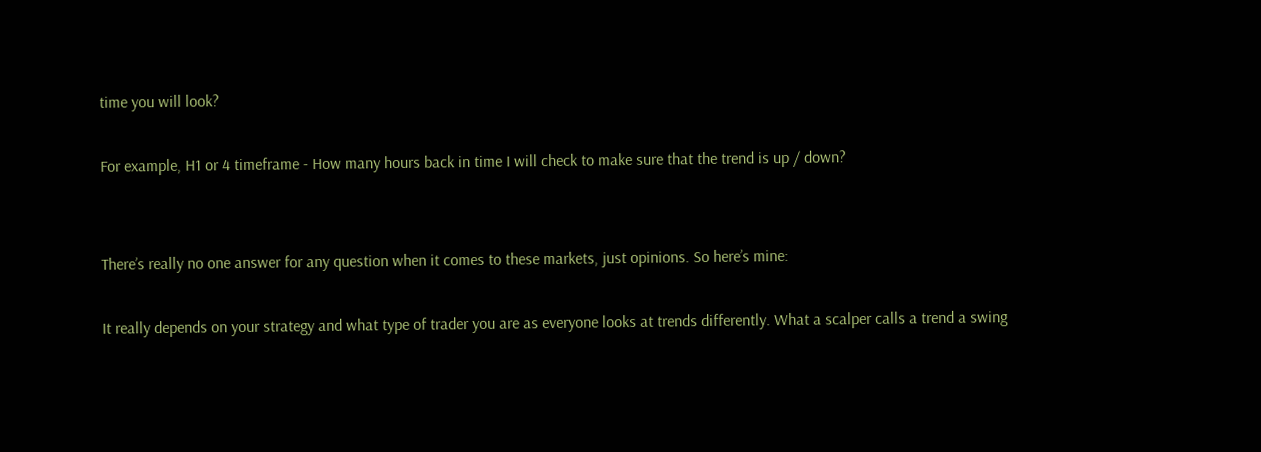time you will look?

For example, H1 or 4 timeframe - How many hours back in time I will check to make sure that the trend is up / down?


There’s really no one answer for any question when it comes to these markets, just opinions. So here’s mine:

It really depends on your strategy and what type of trader you are as everyone looks at trends differently. What a scalper calls a trend a swing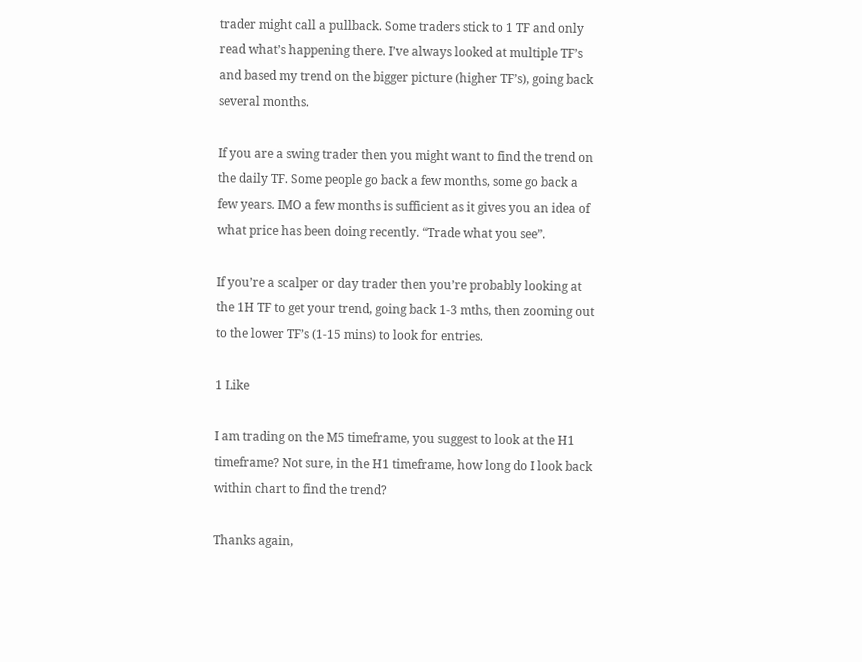trader might call a pullback. Some traders stick to 1 TF and only read what’s happening there. I’ve always looked at multiple TF’s and based my trend on the bigger picture (higher TF’s), going back several months.

If you are a swing trader then you might want to find the trend on the daily TF. Some people go back a few months, some go back a few years. IMO a few months is sufficient as it gives you an idea of what price has been doing recently. “Trade what you see”.

If you’re a scalper or day trader then you’re probably looking at the 1H TF to get your trend, going back 1-3 mths, then zooming out to the lower TF’s (1-15 mins) to look for entries.

1 Like

I am trading on the M5 timeframe, you suggest to look at the H1 timeframe? Not sure, in the H1 timeframe, how long do I look back within chart to find the trend?

Thanks again,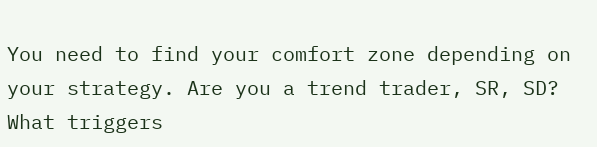You need to find your comfort zone depending on your strategy. Are you a trend trader, SR, SD? What triggers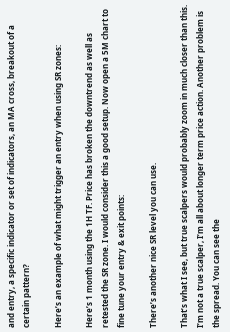and entry, a specific indicator or set of indicators, an MA cross, breakout of a certain pattern?

Here’s an example of what might trigger an entry when using SR zones:

Here’s 1 month using the 1H TF. Price has broken the downtrend as well as retested the SR zone. I would consider this a good setup. Now open a 5M chart to fine tune your entry & exit points:

There’s another nice SR level you can use.

That’s what I see, but true scalpers would probably zoom in much closer than this. I’m not a true scalper, I’m all about longer term price action. Another problem is the spread. You can see the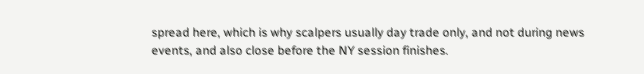spread here, which is why scalpers usually day trade only, and not during news events, and also close before the NY session finishes.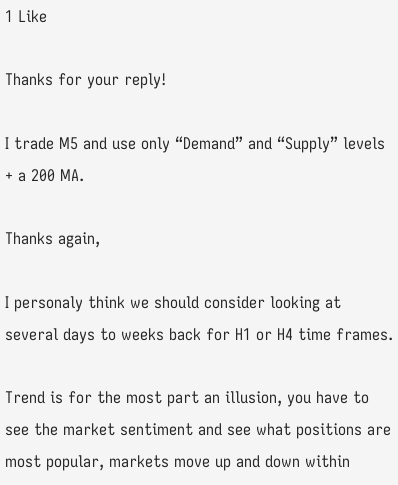1 Like

Thanks for your reply!

I trade M5 and use only “Demand” and “Supply” levels + a 200 MA.

Thanks again,

I personaly think we should consider looking at several days to weeks back for H1 or H4 time frames.

Trend is for the most part an illusion, you have to see the market sentiment and see what positions are most popular, markets move up and down within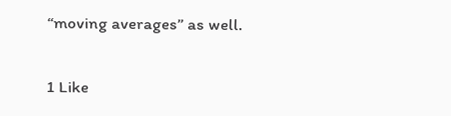“moving averages” as well.

1 Like